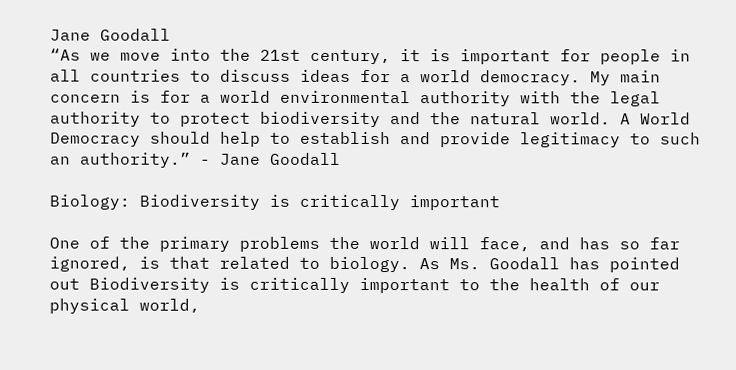Jane Goodall
“As we move into the 21st century, it is important for people in all countries to discuss ideas for a world democracy. My main concern is for a world environmental authority with the legal authority to protect biodiversity and the natural world. A World Democracy should help to establish and provide legitimacy to such an authority.” - Jane Goodall

Biology: Biodiversity is critically important

One of the primary problems the world will face, and has so far ignored, is that related to biology. As Ms. Goodall has pointed out Biodiversity is critically important to the health of our physical world,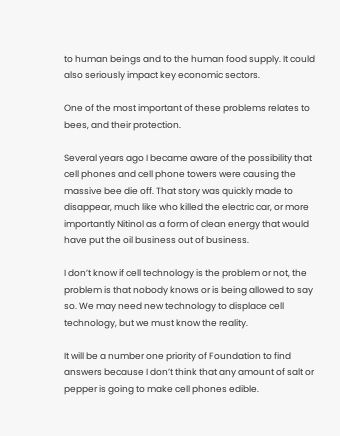to human beings and to the human food supply. It could also seriously impact key economic sectors.

One of the most important of these problems relates to bees, and their protection.

Several years ago I became aware of the possibility that cell phones and cell phone towers were causing the massive bee die off. That story was quickly made to disappear, much like who killed the electric car, or more importantly Nitinol as a form of clean energy that would have put the oil business out of business.

I don’t know if cell technology is the problem or not, the problem is that nobody knows or is being allowed to say so. We may need new technology to displace cell technology, but we must know the reality.

It will be a number one priority of Foundation to find answers because I don’t think that any amount of salt or pepper is going to make cell phones edible.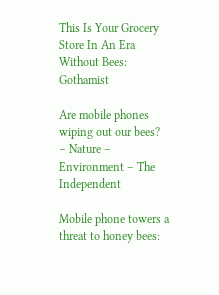This Is Your Grocery Store In An Era Without Bees: Gothamist

Are mobile phones wiping out our bees? – Nature – Environment – The Independent

Mobile phone towers a threat to honey bees: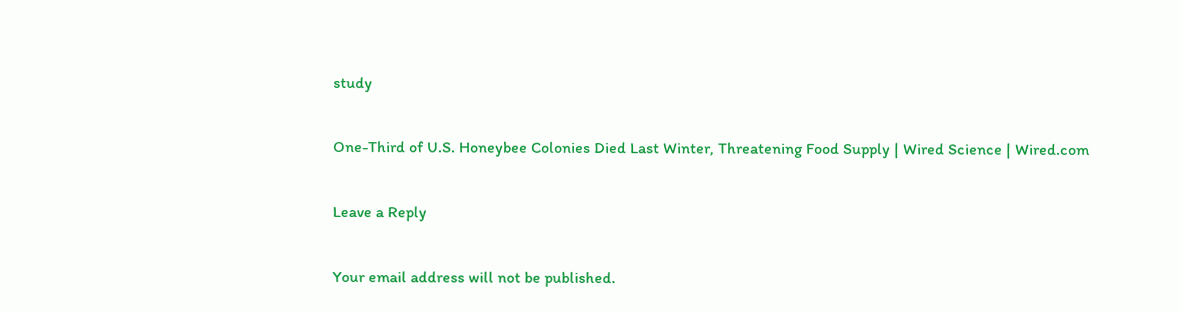study

One-Third of U.S. Honeybee Colonies Died Last Winter, Threatening Food Supply | Wired Science | Wired.com

Leave a Reply

Your email address will not be published.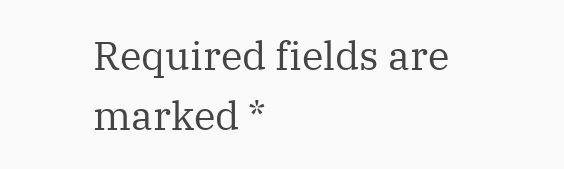Required fields are marked *